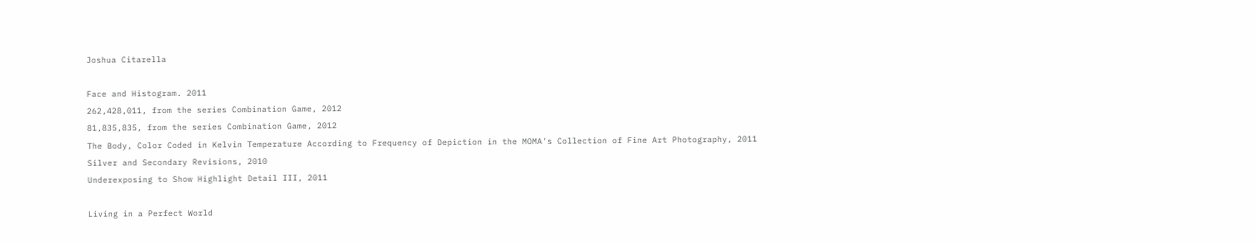Joshua Citarella

Face and Histogram. 2011
262,428,011, from the series Combination Game, 2012
81,835,835, from the series Combination Game, 2012
The Body, Color Coded in Kelvin Temperature According to Frequency of Depiction in the MOMA's Collection of Fine Art Photography, 2011
Silver and Secondary Revisions, 2010
Underexposing to Show Highlight Detail III, 2011

Living in a Perfect World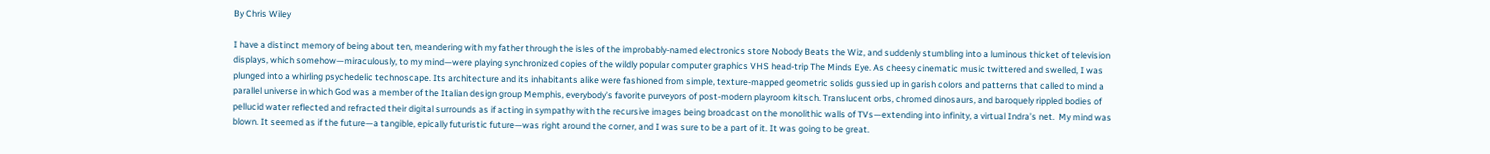By Chris Wiley

I have a distinct memory of being about ten, meandering with my father through the isles of the improbably-named electronics store Nobody Beats the Wiz, and suddenly stumbling into a luminous thicket of television displays, which somehow—miraculously, to my mind—were playing synchronized copies of the wildly popular computer graphics VHS head-trip The Minds Eye. As cheesy cinematic music twittered and swelled, I was plunged into a whirling psychedelic technoscape. Its architecture and its inhabitants alike were fashioned from simple, texture-mapped geometric solids gussied up in garish colors and patterns that called to mind a parallel universe in which God was a member of the Italian design group Memphis, everybody’s favorite purveyors of post-modern playroom kitsch. Translucent orbs, chromed dinosaurs, and baroquely rippled bodies of pellucid water reflected and refracted their digital surrounds as if acting in sympathy with the recursive images being broadcast on the monolithic walls of TVs—extending into infinity, a virtual Indra’s net.  My mind was blown. It seemed as if the future—a tangible, epically futuristic future—was right around the corner, and I was sure to be a part of it. It was going to be great.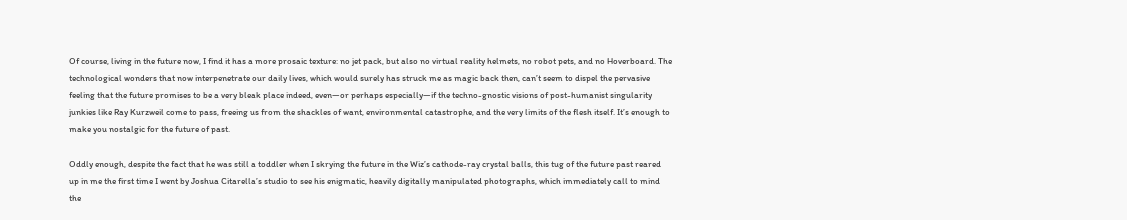Of course, living in the future now, I find it has a more prosaic texture: no jet pack, but also no virtual reality helmets, no robot pets, and no Hoverboard. The technological wonders that now interpenetrate our daily lives, which would surely has struck me as magic back then, can’t seem to dispel the pervasive feeling that the future promises to be a very bleak place indeed, even—or perhaps especially—if the techno-gnostic visions of post-humanist singularity junkies like Ray Kurzweil come to pass, freeing us from the shackles of want, environmental catastrophe, and the very limits of the flesh itself. It’s enough to make you nostalgic for the future of past.

Oddly enough, despite the fact that he was still a toddler when I skrying the future in the Wiz’s cathode-ray crystal balls, this tug of the future past reared up in me the first time I went by Joshua Citarella’s studio to see his enigmatic, heavily digitally manipulated photographs, which immediately call to mind the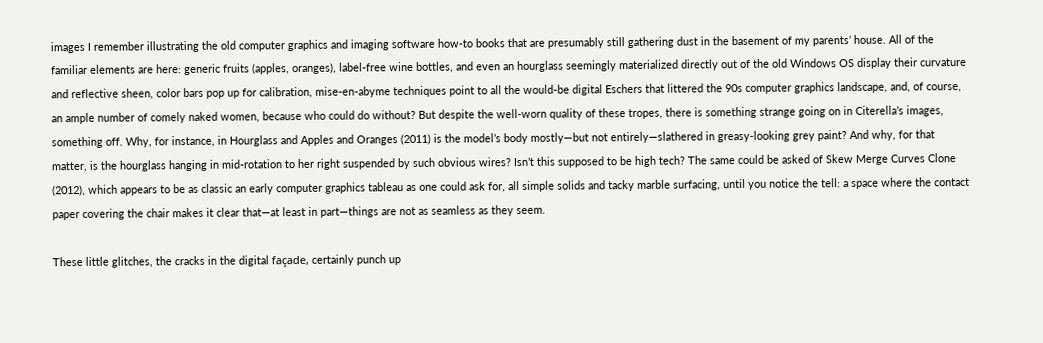images I remember illustrating the old computer graphics and imaging software how-to books that are presumably still gathering dust in the basement of my parents’ house. All of the familiar elements are here: generic fruits (apples, oranges), label-free wine bottles, and even an hourglass seemingly materialized directly out of the old Windows OS display their curvature and reflective sheen, color bars pop up for calibration, mise-en-abyme techniques point to all the would-be digital Eschers that littered the 90s computer graphics landscape, and, of course, an ample number of comely naked women, because who could do without? But despite the well-worn quality of these tropes, there is something strange going on in Citerella’s images, something off. Why, for instance, in Hourglass and Apples and Oranges (2011) is the model’s body mostly—but not entirely—slathered in greasy-looking grey paint? And why, for that matter, is the hourglass hanging in mid-rotation to her right suspended by such obvious wires? Isn’t this supposed to be high tech? The same could be asked of Skew Merge Curves Clone (2012), which appears to be as classic an early computer graphics tableau as one could ask for, all simple solids and tacky marble surfacing, until you notice the tell: a space where the contact paper covering the chair makes it clear that—at least in part—things are not as seamless as they seem.

These little glitches, the cracks in the digital façade, certainly punch up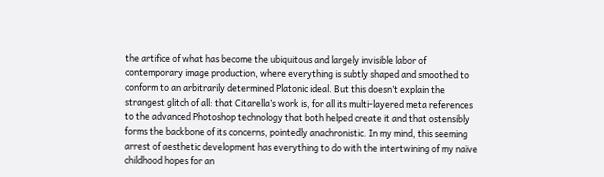the artifice of what has become the ubiquitous and largely invisible labor of contemporary image production, where everything is subtly shaped and smoothed to conform to an arbitrarily determined Platonic ideal. But this doesn’t explain the strangest glitch of all: that Citarella’s work is, for all its multi-layered meta references to the advanced Photoshop technology that both helped create it and that ostensibly forms the backbone of its concerns, pointedly anachronistic. In my mind, this seeming arrest of aesthetic development has everything to do with the intertwining of my naïve childhood hopes for an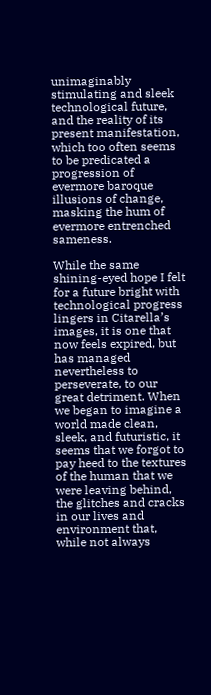unimaginably stimulating and sleek technological future, and the reality of its present manifestation, which too often seems to be predicated a progression of evermore baroque illusions of change, masking the hum of evermore entrenched sameness.

While the same shining-eyed hope I felt for a future bright with technological progress lingers in Citarella’s images, it is one that now feels expired, but has managed nevertheless to perseverate, to our great detriment. When we began to imagine a world made clean, sleek, and futuristic, it seems that we forgot to pay heed to the textures of the human that we were leaving behind, the glitches and cracks in our lives and environment that, while not always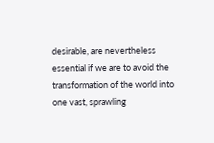desirable, are nevertheless essential if we are to avoid the transformation of the world into one vast, sprawling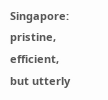Singapore: pristine, efficient, but utterly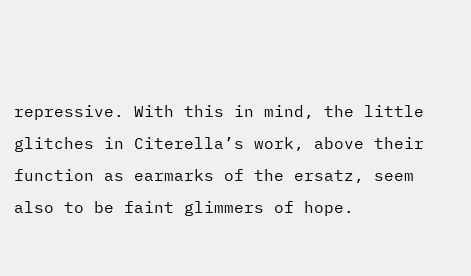repressive. With this in mind, the little glitches in Citerella’s work, above their function as earmarks of the ersatz, seem also to be faint glimmers of hope.